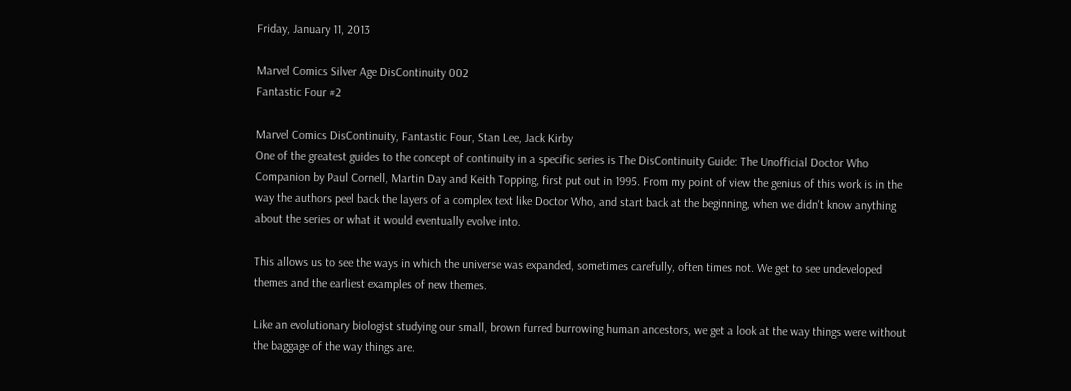Friday, January 11, 2013

Marvel Comics Silver Age DisContinuity 002
Fantastic Four #2

Marvel Comics DisContinuity, Fantastic Four, Stan Lee, Jack Kirby
One of the greatest guides to the concept of continuity in a specific series is The DisContinuity Guide: The Unofficial Doctor Who Companion by Paul Cornell, Martin Day and Keith Topping, first put out in 1995. From my point of view the genius of this work is in the way the authors peel back the layers of a complex text like Doctor Who, and start back at the beginning, when we didn't know anything about the series or what it would eventually evolve into.

This allows us to see the ways in which the universe was expanded, sometimes carefully, often times not. We get to see undeveloped themes and the earliest examples of new themes.

Like an evolutionary biologist studying our small, brown furred burrowing human ancestors, we get a look at the way things were without the baggage of the way things are.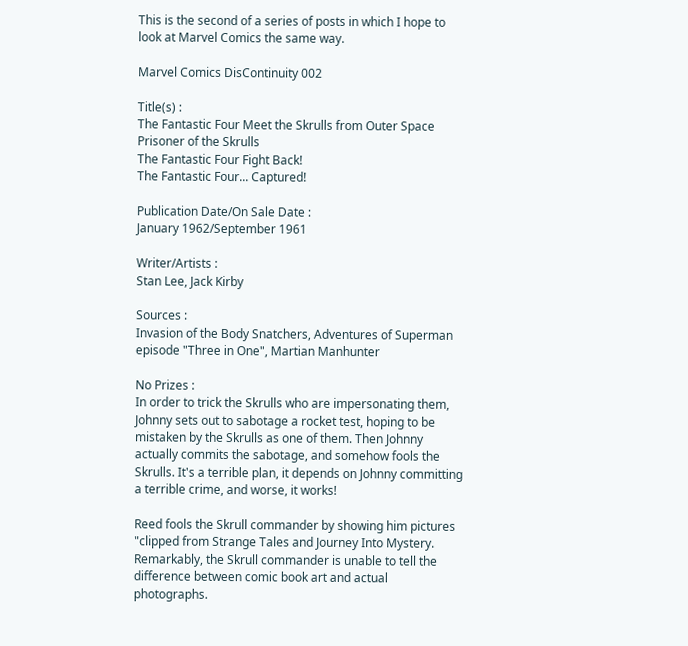This is the second of a series of posts in which I hope to look at Marvel Comics the same way.

Marvel Comics DisContinuity 002

Title(s) :
The Fantastic Four Meet the Skrulls from Outer Space
Prisoner of the Skrulls
The Fantastic Four Fight Back!
The Fantastic Four... Captured!

Publication Date/On Sale Date :
January 1962/September 1961

Writer/Artists :
Stan Lee, Jack Kirby

Sources :
Invasion of the Body Snatchers, Adventures of Superman episode "Three in One", Martian Manhunter

No Prizes :
In order to trick the Skrulls who are impersonating them, Johnny sets out to sabotage a rocket test, hoping to be mistaken by the Skrulls as one of them. Then Johnny actually commits the sabotage, and somehow fools the Skrulls. It's a terrible plan, it depends on Johnny committing a terrible crime, and worse, it works!

Reed fools the Skrull commander by showing him pictures "clipped from Strange Tales and Journey Into Mystery.  Remarkably, the Skrull commander is unable to tell the difference between comic book art and actual photographs.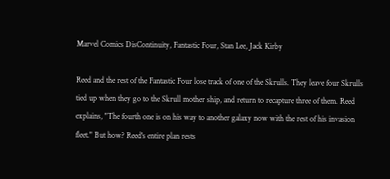Marvel Comics DisContinuity, Fantastic Four, Stan Lee, Jack Kirby

Reed and the rest of the Fantastic Four lose track of one of the Skrulls. They leave four Skrulls tied up when they go to the Skrull mother ship, and return to recapture three of them. Reed explains, "The fourth one is on his way to another galaxy now with the rest of his invasion fleet." But how? Reed's entire plan rests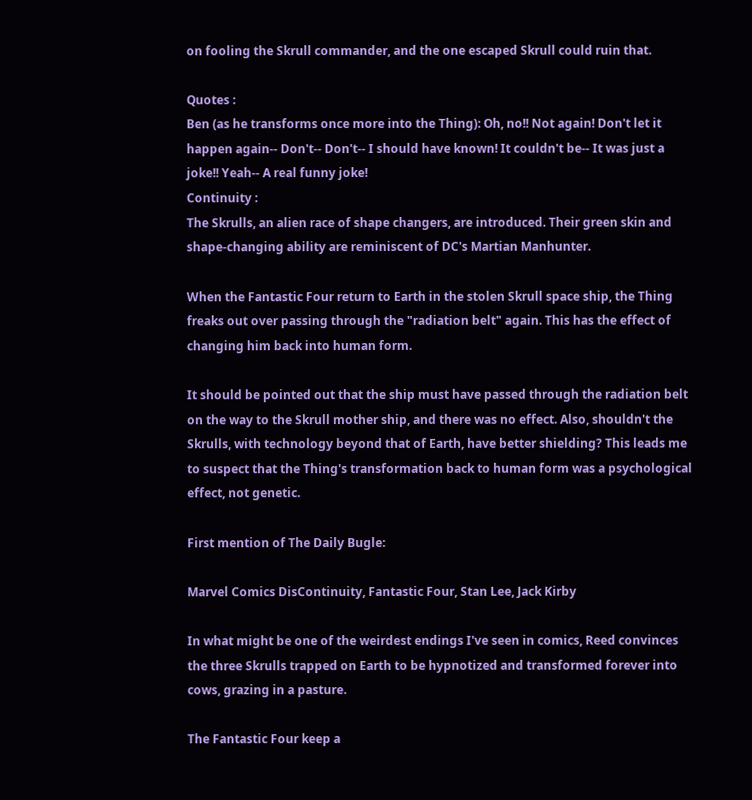on fooling the Skrull commander, and the one escaped Skrull could ruin that.

Quotes :
Ben (as he transforms once more into the Thing): Oh, no!! Not again! Don't let it happen again-- Don't-- Don't-- I should have known! It couldn't be-- It was just a joke!! Yeah-- A real funny joke!
Continuity :
The Skrulls, an alien race of shape changers, are introduced. Their green skin and shape-changing ability are reminiscent of DC's Martian Manhunter.

When the Fantastic Four return to Earth in the stolen Skrull space ship, the Thing freaks out over passing through the "radiation belt" again. This has the effect of changing him back into human form.

It should be pointed out that the ship must have passed through the radiation belt on the way to the Skrull mother ship, and there was no effect. Also, shouldn't the Skrulls, with technology beyond that of Earth, have better shielding? This leads me to suspect that the Thing's transformation back to human form was a psychological effect, not genetic.

First mention of The Daily Bugle:

Marvel Comics DisContinuity, Fantastic Four, Stan Lee, Jack Kirby

In what might be one of the weirdest endings I've seen in comics, Reed convinces the three Skrulls trapped on Earth to be hypnotized and transformed forever into cows, grazing in a pasture.

The Fantastic Four keep a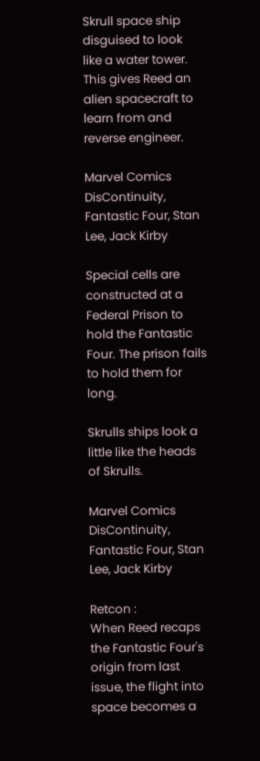Skrull space ship disguised to look like a water tower. This gives Reed an alien spacecraft to learn from and reverse engineer.

Marvel Comics DisContinuity, Fantastic Four, Stan Lee, Jack Kirby

Special cells are constructed at a Federal Prison to hold the Fantastic Four. The prison fails to hold them for long.

Skrulls ships look a little like the heads of Skrulls.

Marvel Comics DisContinuity, Fantastic Four, Stan Lee, Jack Kirby

Retcon :
When Reed recaps the Fantastic Four's origin from last issue, the flight into space becomes a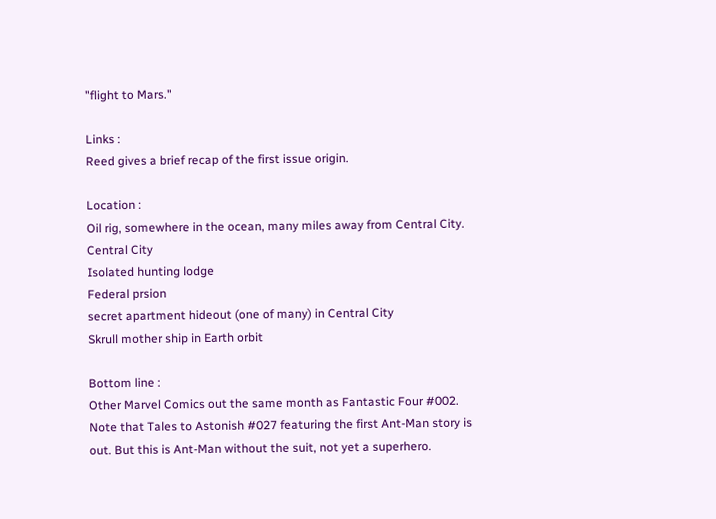"flight to Mars."

Links :
Reed gives a brief recap of the first issue origin.

Location :
Oil rig, somewhere in the ocean, many miles away from Central City.
Central City
Isolated hunting lodge
Federal prsion
secret apartment hideout (one of many) in Central City
Skrull mother ship in Earth orbit

Bottom line :
Other Marvel Comics out the same month as Fantastic Four #002. Note that Tales to Astonish #027 featuring the first Ant-Man story is out. But this is Ant-Man without the suit, not yet a superhero.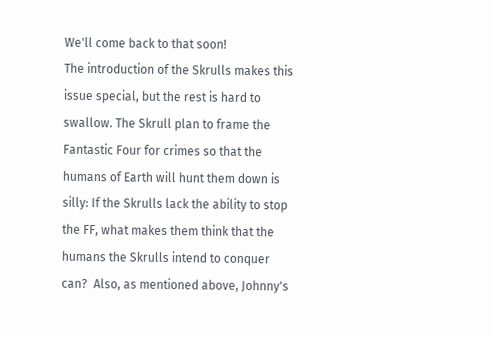We'll come back to that soon!
The introduction of the Skrulls makes this issue special, but the rest is hard to swallow. The Skrull plan to frame the Fantastic Four for crimes so that the humans of Earth will hunt them down is silly: If the Skrulls lack the ability to stop the FF, what makes them think that the humans the Skrulls intend to conquer can?  Also, as mentioned above, Johnny's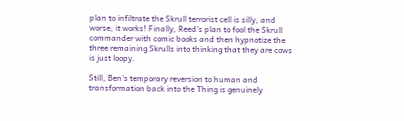plan to infiltrate the Skrull terrorist cell is silly, and worse, it works! Finally, Reed's plan to fool the Skrull commander with comic books and then hypnotize the three remaining Skrulls into thinking that they are cows is just loopy.

Still, Ben's temporary reversion to human and transformation back into the Thing is genuinely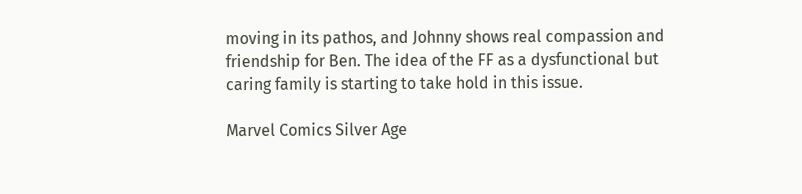moving in its pathos, and Johnny shows real compassion and friendship for Ben. The idea of the FF as a dysfunctional but caring family is starting to take hold in this issue.

Marvel Comics Silver Age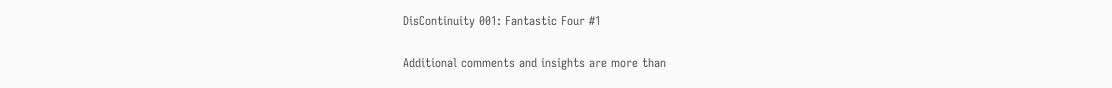DisContinuity 001: Fantastic Four #1

Additional comments and insights are more than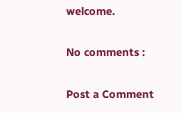welcome.

No comments :

Post a Comment